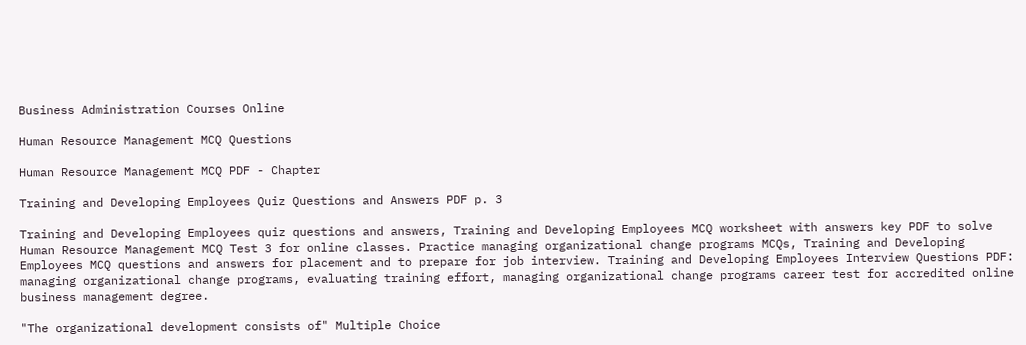Business Administration Courses Online

Human Resource Management MCQ Questions

Human Resource Management MCQ PDF - Chapter

Training and Developing Employees Quiz Questions and Answers PDF p. 3

Training and Developing Employees quiz questions and answers, Training and Developing Employees MCQ worksheet with answers key PDF to solve Human Resource Management MCQ Test 3 for online classes. Practice managing organizational change programs MCQs, Training and Developing Employees MCQ questions and answers for placement and to prepare for job interview. Training and Developing Employees Interview Questions PDF: managing organizational change programs, evaluating training effort, managing organizational change programs career test for accredited online business management degree.

"The organizational development consists of" Multiple Choice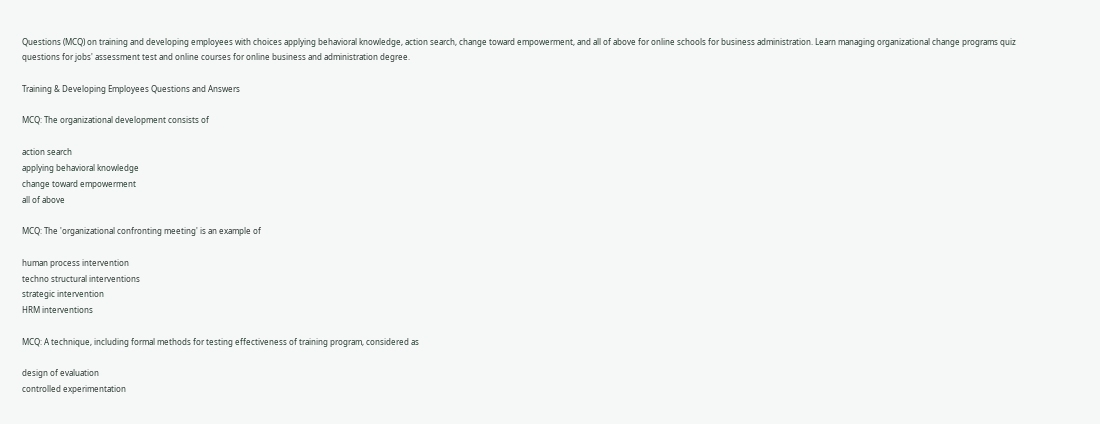Questions (MCQ) on training and developing employees with choices applying behavioral knowledge, action search, change toward empowerment, and all of above for online schools for business administration. Learn managing organizational change programs quiz questions for jobs' assessment test and online courses for online business and administration degree.

Training & Developing Employees Questions and Answers

MCQ: The organizational development consists of

action search
applying behavioral knowledge
change toward empowerment
all of above

MCQ: The 'organizational confronting meeting' is an example of

human process intervention
techno structural interventions
strategic intervention
HRM interventions

MCQ: A technique, including formal methods for testing effectiveness of training program, considered as

design of evaluation
controlled experimentation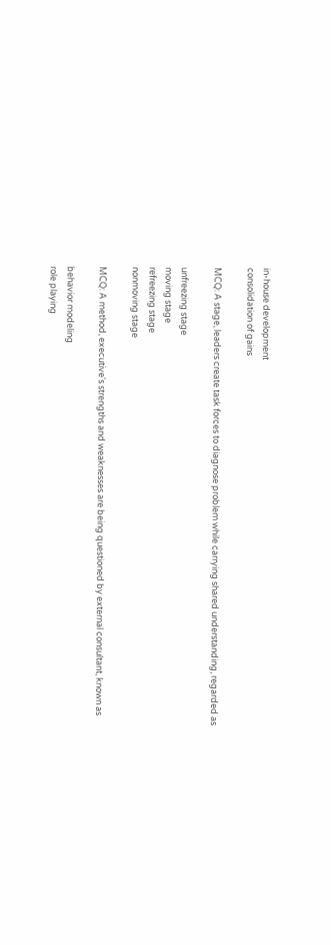in-house development
consolidation of gains

MCQ: A stage, leaders create task forces to diagnose problem while carrying shared understanding, regarded as

unfreezing stage
moving stage
refreezing stage
nonmoving stage

MCQ: A method, executive's strengths and weaknesses are being questioned by external consultant, known as

behavior modeling
role playing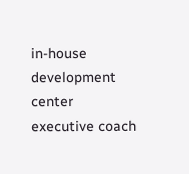in-house development center
executive coach